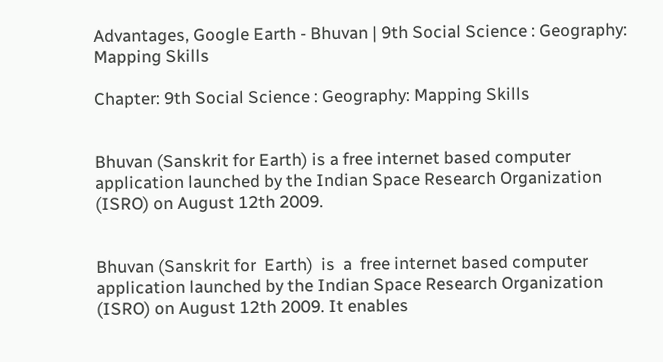Advantages, Google Earth - Bhuvan | 9th Social Science : Geography: Mapping Skills

Chapter: 9th Social Science : Geography: Mapping Skills


Bhuvan (Sanskrit for Earth) is a free internet based computer application launched by the Indian Space Research Organization (ISRO) on August 12th 2009.


Bhuvan (Sanskrit for  Earth)  is  a  free internet based computer application launched by the Indian Space Research Organization (ISRO) on August 12th 2009. It enables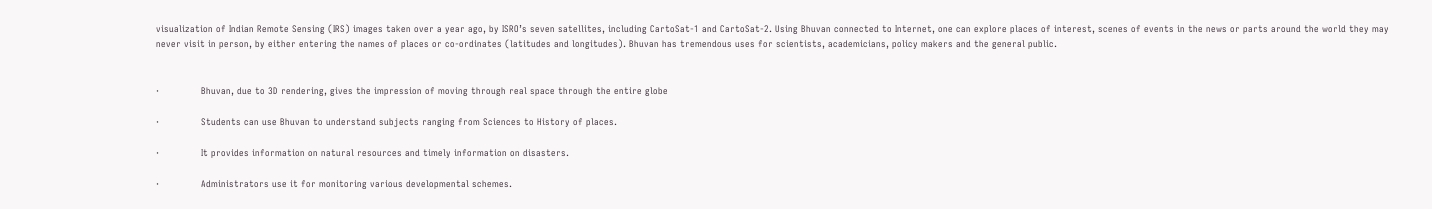visualization of Indian Remote Sensing (IRS) images taken over a year ago, by ISRO’s seven satellites, including CartoSat-1 and CartoSat-2. Using Bhuvan connected to Internet, one can explore places of interest, scenes of events in the news or parts around the world they may never visit in person, by either entering the names of places or co-ordinates (latitudes and longitudes). Bhuvan has tremendous uses for scientists, academicians, policy makers and the general public.


·              Bhuvan, due to 3D rendering, gives the impression of moving through real space through the entire globe

·              Students can use Bhuvan to understand subjects ranging from Sciences to History of places.

·              It provides information on natural resources and timely information on disasters.

·              Administrators use it for monitoring various developmental schemes.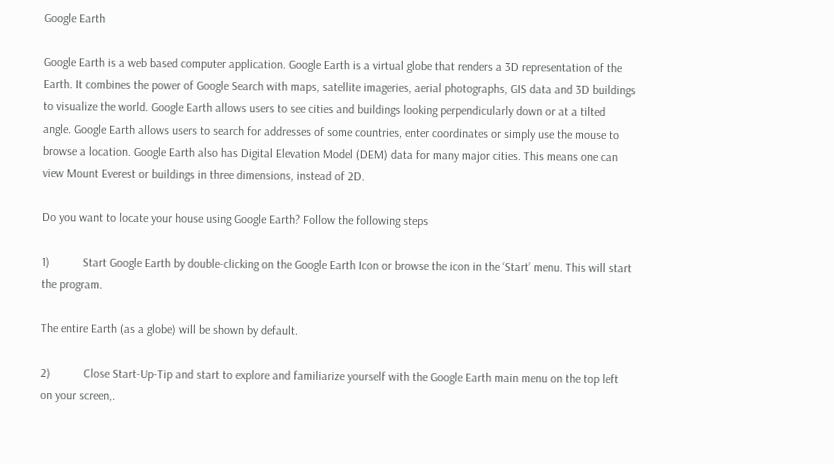Google Earth

Google Earth is a web based computer application. Google Earth is a virtual globe that renders a 3D representation of the Earth. It combines the power of Google Search with maps, satellite imageries, aerial photographs, GIS data and 3D buildings to visualize the world. Google Earth allows users to see cities and buildings looking perpendicularly down or at a tilted angle. Google Earth allows users to search for addresses of some countries, enter coordinates or simply use the mouse to browse a location. Google Earth also has Digital Elevation Model (DEM) data for many major cities. This means one can view Mount Everest or buildings in three dimensions, instead of 2D.

Do you want to locate your house using Google Earth? Follow the following steps

1)           Start Google Earth by double-clicking on the Google Earth Icon or browse the icon in the ‘Start’ menu. This will start the program.

The entire Earth (as a globe) will be shown by default.

2)           Close Start-Up-Tip and start to explore and familiarize yourself with the Google Earth main menu on the top left on your screen,.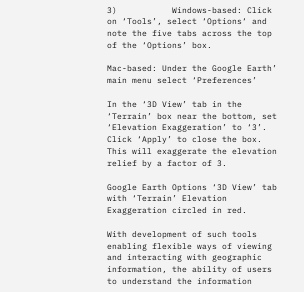3)           Windows-based: Click on ‘Tools’, select ‘Options‘ and note the five tabs across the top of the ‘Options’ box.

Mac-based: Under the Google Earth’ main menu select ‘Preferences’

In the ‘3D View’ tab in the ‘Terrain’ box near the bottom, set ‘Elevation Exaggeration’ to ‘3’. Click ‘Apply’ to close the box. This will exaggerate the elevation relief by a factor of 3.

Google Earth Options ‘3D View’ tab with ‘Terrain’ Elevation Exaggeration circled in red.

With development of such tools enabling flexible ways of viewing and interacting with geographic information, the ability of users to understand the information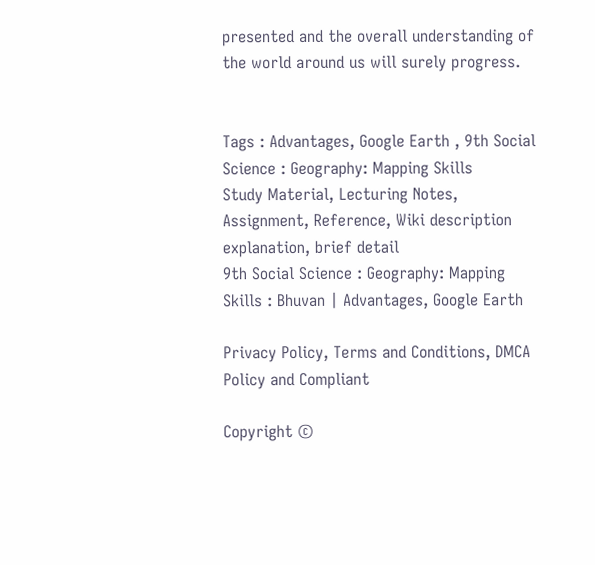presented and the overall understanding of the world around us will surely progress.


Tags : Advantages, Google Earth , 9th Social Science : Geography: Mapping Skills
Study Material, Lecturing Notes, Assignment, Reference, Wiki description explanation, brief detail
9th Social Science : Geography: Mapping Skills : Bhuvan | Advantages, Google Earth

Privacy Policy, Terms and Conditions, DMCA Policy and Compliant

Copyright ©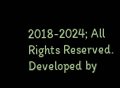2018-2024; All Rights Reserved. Developed by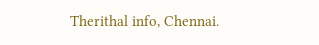Therithal info, Chennai.